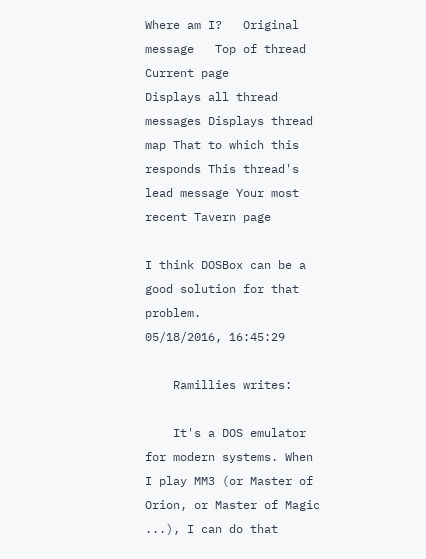Where am I?   Original message   Top of thread   Current page
Displays all thread messages Displays thread map That to which this responds This thread's lead message Your most recent Tavern page

I think DOSBox can be a good solution for that problem.
05/18/2016, 16:45:29

    Ramillies writes:

    It's a DOS emulator for modern systems. When I play MM3 (or Master of Orion, or Master of Magic ...), I can do that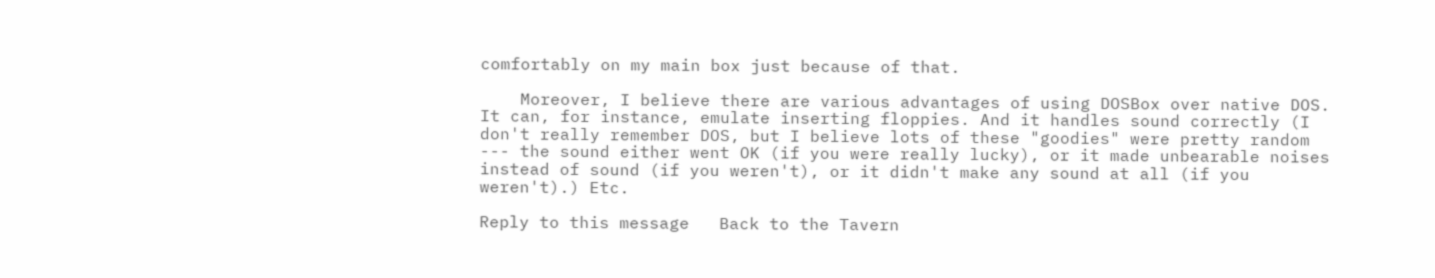comfortably on my main box just because of that.

    Moreover, I believe there are various advantages of using DOSBox over native DOS. It can, for instance, emulate inserting floppies. And it handles sound correctly (I don't really remember DOS, but I believe lots of these "goodies" were pretty random --- the sound either went OK (if you were really lucky), or it made unbearable noises instead of sound (if you weren't), or it didn't make any sound at all (if you weren't).) Etc.

Reply to this message   Back to the Tavern